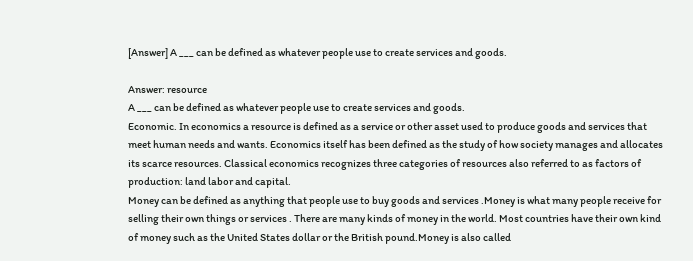[Answer] A ___ can be defined as whatever people use to create services and goods.

Answer: resource
A ___ can be defined as whatever people use to create services and goods.
Economic. In economics a resource is defined as a service or other asset used to produce goods and services that meet human needs and wants. Economics itself has been defined as the study of how society manages and allocates its scarce resources. Classical economics recognizes three categories of resources also referred to as factors of production: land labor and capital.
Money can be defined as anything that people use to buy goods and services .Money is what many people receive for selling their own things or services . There are many kinds of money in the world. Most countries have their own kind of money such as the United States dollar or the British pound.Money is also called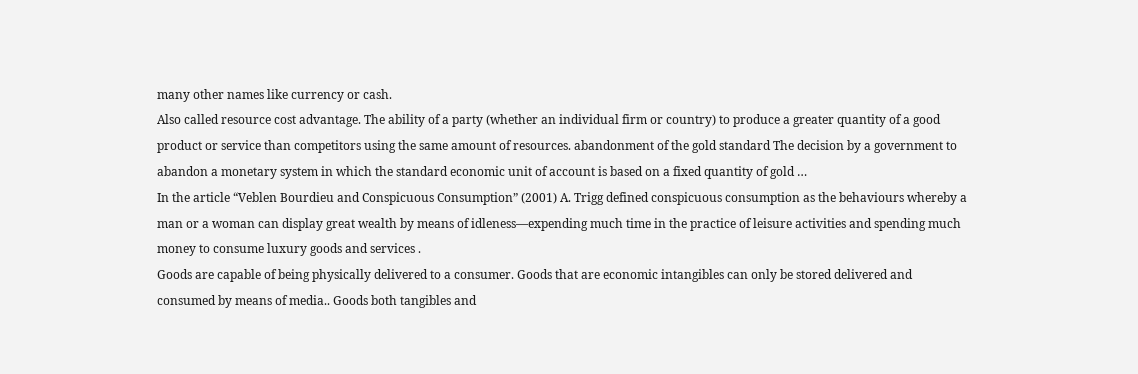many other names like currency or cash.
Also called resource cost advantage. The ability of a party (whether an individual firm or country) to produce a greater quantity of a good product or service than competitors using the same amount of resources. abandonment of the gold standard The decision by a government to abandon a monetary system in which the standard economic unit of account is based on a fixed quantity of gold …
In the article “Veblen Bourdieu and Conspicuous Consumption” (2001) A. Trigg defined conspicuous consumption as the behaviours whereby a man or a woman can display great wealth by means of idleness—expending much time in the practice of leisure activities and spending much money to consume luxury goods and services .
Goods are capable of being physically delivered to a consumer. Goods that are economic intangibles can only be stored delivered and consumed by means of media.. Goods both tangibles and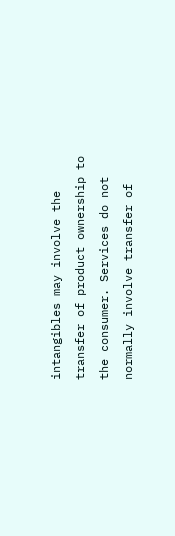intangibles may involve the transfer of product ownership to the consumer. Services do not normally involve transfer of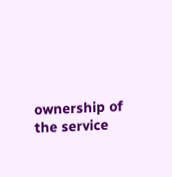ownership of the service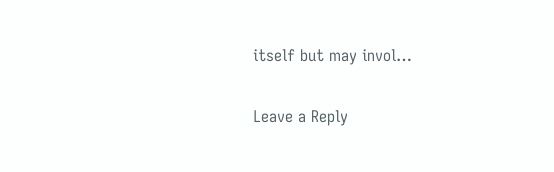itself but may invol…

Leave a Reply